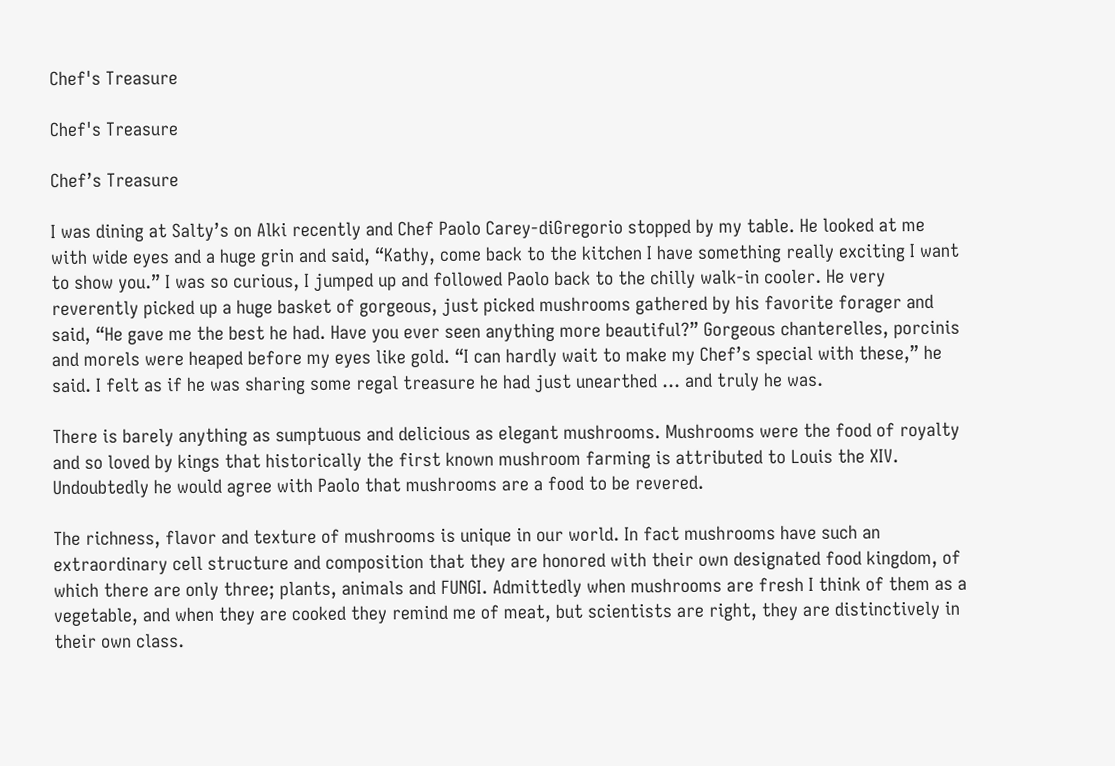Chef's Treasure

Chef's Treasure

Chef’s Treasure

I was dining at Salty’s on Alki recently and Chef Paolo Carey-diGregorio stopped by my table. He looked at me with wide eyes and a huge grin and said, “Kathy, come back to the kitchen I have something really exciting I want to show you.” I was so curious, I jumped up and followed Paolo back to the chilly walk-in cooler. He very reverently picked up a huge basket of gorgeous, just picked mushrooms gathered by his favorite forager and said, “He gave me the best he had. Have you ever seen anything more beautiful?” Gorgeous chanterelles, porcinis and morels were heaped before my eyes like gold. “I can hardly wait to make my Chef’s special with these,” he said. I felt as if he was sharing some regal treasure he had just unearthed … and truly he was.

There is barely anything as sumptuous and delicious as elegant mushrooms. Mushrooms were the food of royalty and so loved by kings that historically the first known mushroom farming is attributed to Louis the XIV. Undoubtedly he would agree with Paolo that mushrooms are a food to be revered.

The richness, flavor and texture of mushrooms is unique in our world. In fact mushrooms have such an extraordinary cell structure and composition that they are honored with their own designated food kingdom, of which there are only three; plants, animals and FUNGI. Admittedly when mushrooms are fresh I think of them as a vegetable, and when they are cooked they remind me of meat, but scientists are right, they are distinctively in their own class.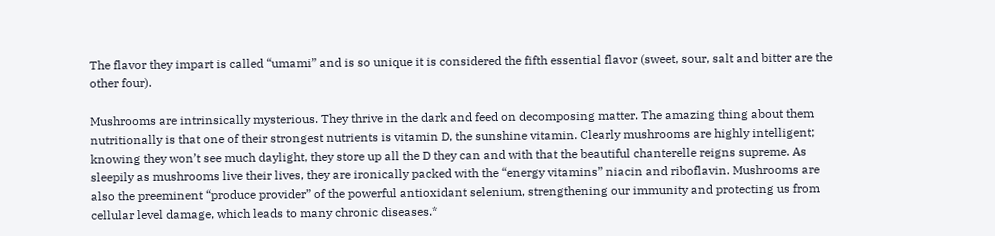The flavor they impart is called “umami” and is so unique it is considered the fifth essential flavor (sweet, sour, salt and bitter are the other four).

Mushrooms are intrinsically mysterious. They thrive in the dark and feed on decomposing matter. The amazing thing about them nutritionally is that one of their strongest nutrients is vitamin D, the sunshine vitamin. Clearly mushrooms are highly intelligent; knowing they won’t see much daylight, they store up all the D they can and with that the beautiful chanterelle reigns supreme. As sleepily as mushrooms live their lives, they are ironically packed with the “energy vitamins” niacin and riboflavin. Mushrooms are also the preeminent “produce provider” of the powerful antioxidant selenium, strengthening our immunity and protecting us from cellular level damage, which leads to many chronic diseases.*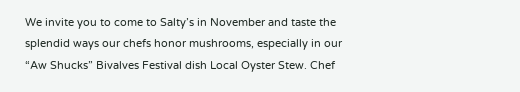We invite you to come to Salty’s in November and taste the splendid ways our chefs honor mushrooms, especially in our “Aw Shucks” Bivalves Festival dish Local Oyster Stew. Chef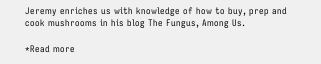Jeremy enriches us with knowledge of how to buy, prep and cook mushrooms in his blog The Fungus, Among Us.

*Read more